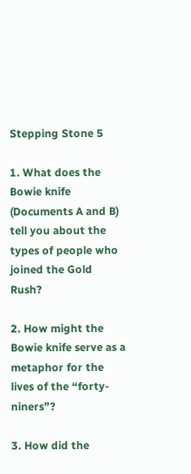Stepping Stone 5

1. What does the Bowie knife (Documents A and B) tell you about the types of people who joined the Gold Rush?

2. How might the Bowie knife serve as a metaphor for the lives of the “forty-niners”?

3. How did the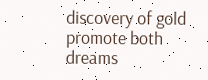discovery of gold promote both dreams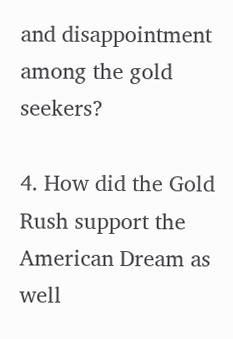and disappointment among the gold seekers?

4. How did the Gold Rush support the American Dream as well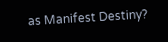as Manifest Destiny?